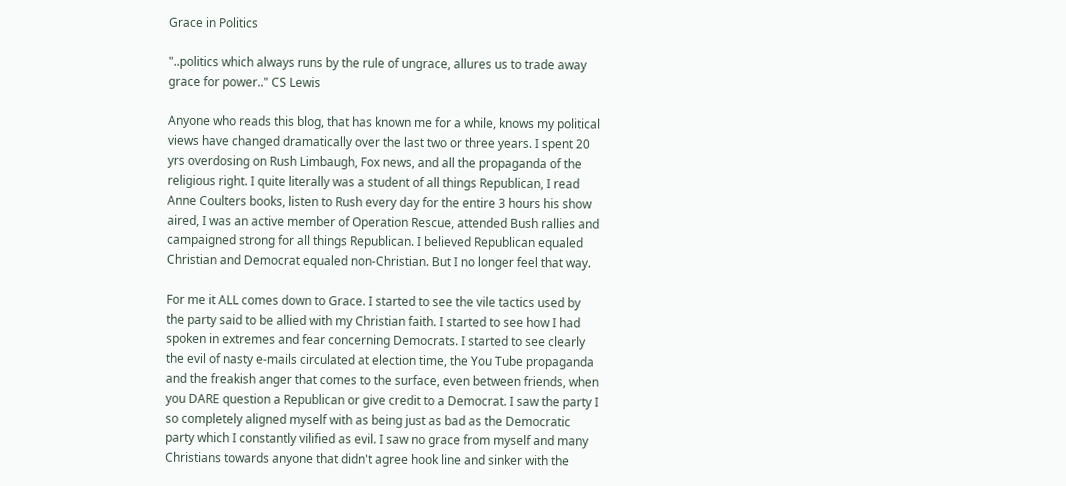Grace in Politics

"..politics which always runs by the rule of ungrace, allures us to trade away grace for power.." CS Lewis

Anyone who reads this blog, that has known me for a while, knows my political views have changed dramatically over the last two or three years. I spent 20 yrs overdosing on Rush Limbaugh, Fox news, and all the propaganda of the religious right. I quite literally was a student of all things Republican, I read Anne Coulters books, listen to Rush every day for the entire 3 hours his show aired, I was an active member of Operation Rescue, attended Bush rallies and campaigned strong for all things Republican. I believed Republican equaled Christian and Democrat equaled non-Christian. But I no longer feel that way.

For me it ALL comes down to Grace. I started to see the vile tactics used by the party said to be allied with my Christian faith. I started to see how I had spoken in extremes and fear concerning Democrats. I started to see clearly the evil of nasty e-mails circulated at election time, the You Tube propaganda and the freakish anger that comes to the surface, even between friends, when you DARE question a Republican or give credit to a Democrat. I saw the party I so completely aligned myself with as being just as bad as the Democratic party which I constantly vilified as evil. I saw no grace from myself and many Christians towards anyone that didn't agree hook line and sinker with the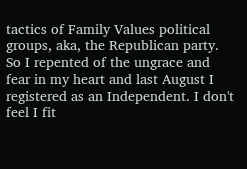tactics of Family Values political groups, aka, the Republican party. So I repented of the ungrace and fear in my heart and last August I registered as an Independent. I don't feel I fit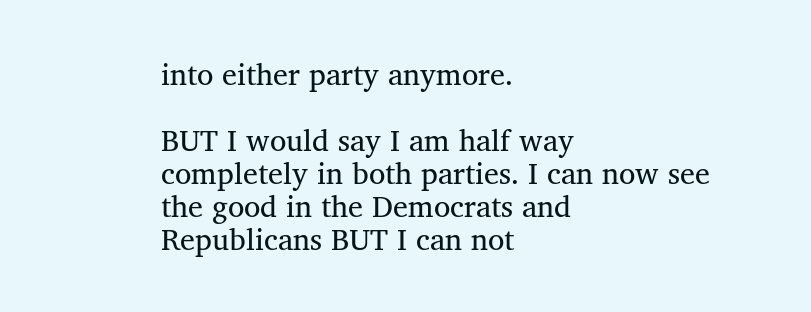into either party anymore.

BUT I would say I am half way completely in both parties. I can now see the good in the Democrats and Republicans BUT I can not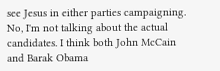see Jesus in either parties campaigning. No, I'm not talking about the actual candidates. I think both John McCain and Barak Obama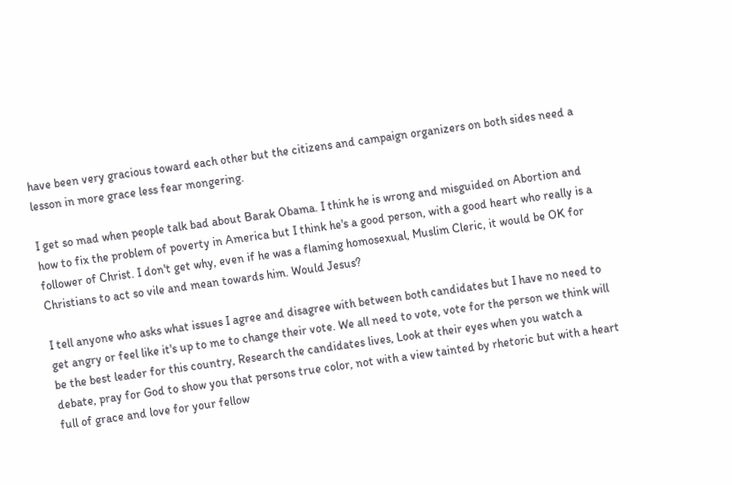have been very gracious toward each other but the citizens and campaign organizers on both sides need a lesson in more grace less fear mongering.

I get so mad when people talk bad about Barak Obama. I think he is wrong and misguided on Abortion and how to fix the problem of poverty in America but I think he's a good person, with a good heart who really is a follower of Christ. I don't get why, even if he was a flaming homosexual, Muslim Cleric, it would be OK for Christians to act so vile and mean towards him. Would Jesus?

I tell anyone who asks what issues I agree and disagree with between both candidates but I have no need to get angry or feel like it's up to me to change their vote. We all need to vote, vote for the person we think will be the best leader for this country, Research the candidates lives, Look at their eyes when you watch a debate, pray for God to show you that persons true color, not with a view tainted by rhetoric but with a heart full of grace and love for your fellow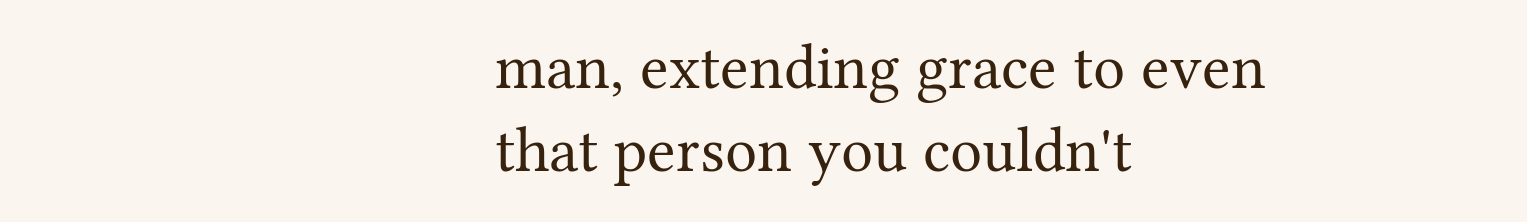man, extending grace to even that person you couldn't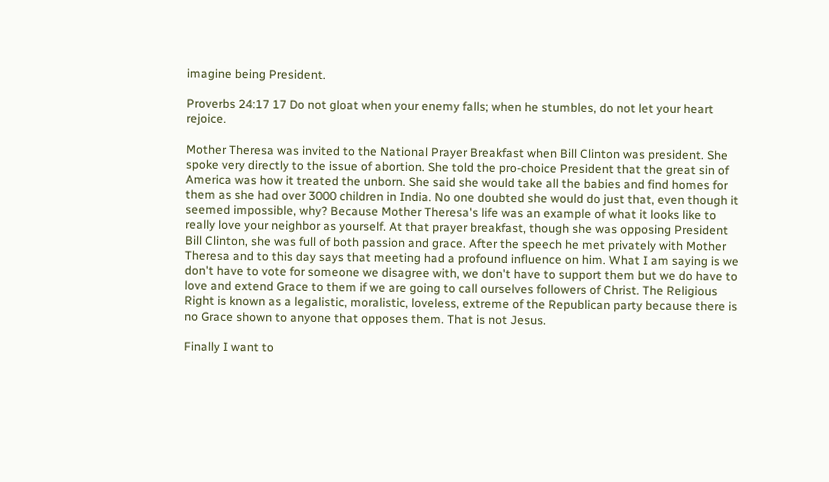imagine being President.

Proverbs 24:17 17 Do not gloat when your enemy falls; when he stumbles, do not let your heart rejoice.

Mother Theresa was invited to the National Prayer Breakfast when Bill Clinton was president. She spoke very directly to the issue of abortion. She told the pro-choice President that the great sin of America was how it treated the unborn. She said she would take all the babies and find homes for them as she had over 3000 children in India. No one doubted she would do just that, even though it seemed impossible, why? Because Mother Theresa's life was an example of what it looks like to really love your neighbor as yourself. At that prayer breakfast, though she was opposing President Bill Clinton, she was full of both passion and grace. After the speech he met privately with Mother Theresa and to this day says that meeting had a profound influence on him. What I am saying is we don't have to vote for someone we disagree with, we don't have to support them but we do have to love and extend Grace to them if we are going to call ourselves followers of Christ. The Religious Right is known as a legalistic, moralistic, loveless, extreme of the Republican party because there is no Grace shown to anyone that opposes them. That is not Jesus.

Finally I want to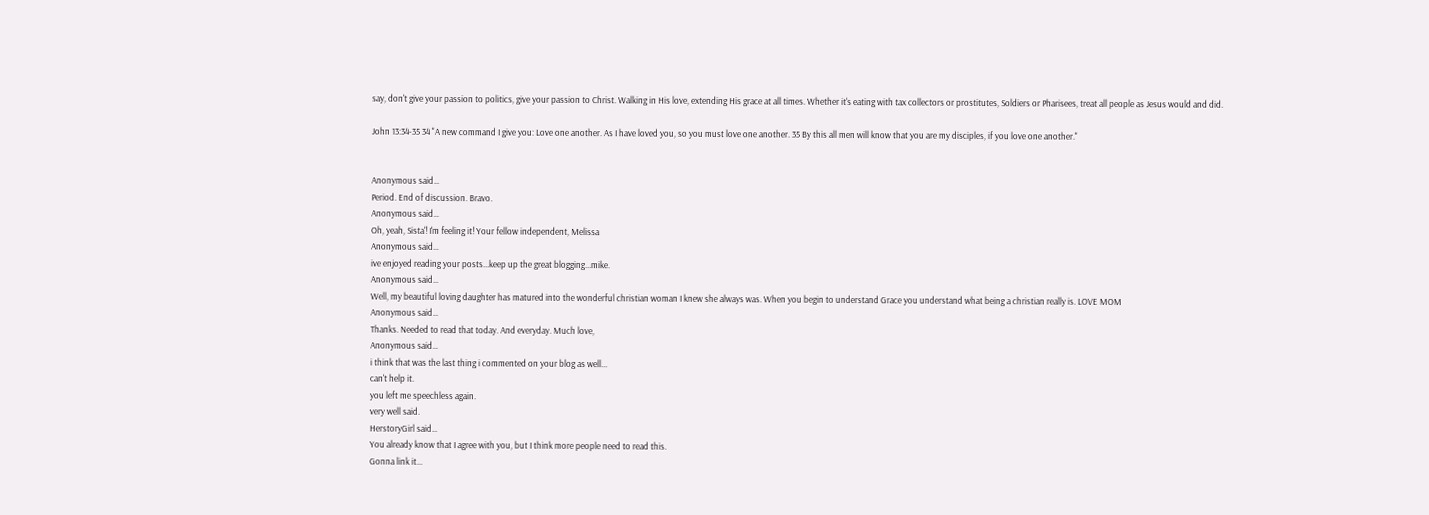say, don't give your passion to politics, give your passion to Christ. Walking in His love, extending His grace at all times. Whether it's eating with tax collectors or prostitutes, Soldiers or Pharisees, treat all people as Jesus would and did.

John 13:34-35 34 "A new command I give you: Love one another. As I have loved you, so you must love one another. 35 By this all men will know that you are my disciples, if you love one another."


Anonymous said…
Period. End of discussion. Bravo.
Anonymous said…
Oh, yeah, Sista'! I'm feeling it! Your fellow independent, Melissa
Anonymous said…
ive enjoyed reading your posts...keep up the great blogging...mike.
Anonymous said…
Well, my beautiful loving daughter has matured into the wonderful christian woman I knew she always was. When you begin to understand Grace you understand what being a christian really is. LOVE MOM
Anonymous said…
Thanks. Needed to read that today. And everyday. Much love,
Anonymous said…
i think that was the last thing i commented on your blog as well...
can't help it.
you left me speechless again.
very well said.
HerstoryGirl said…
You already know that I agree with you, but I think more people need to read this.
Gonna link it...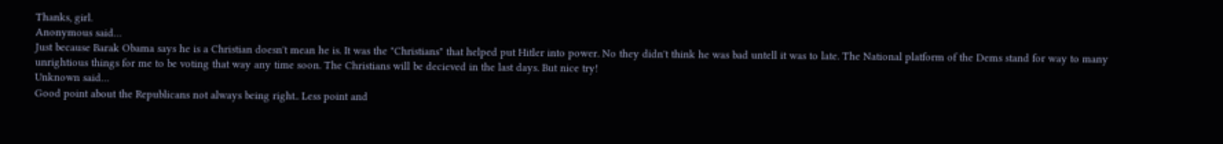Thanks, girl.
Anonymous said…
Just because Barak Obama says he is a Christian doesn't mean he is. It was the "Christians" that helped put Hitler into power. No they didn't think he was bad untell it was to late. The National platform of the Dems stand for way to many unrightious things for me to be voting that way any time soon. The Christians will be decieved in the last days. But nice try!
Unknown said…
Good point about the Republicans not always being right.. Less point and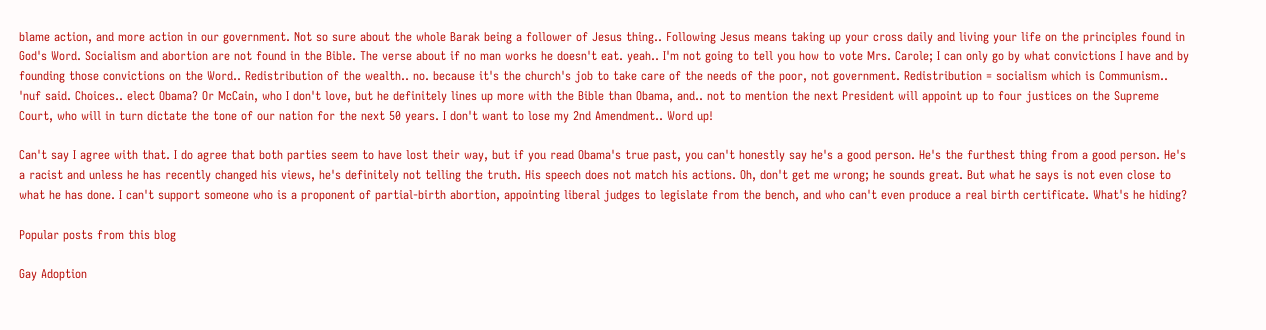blame action, and more action in our government. Not so sure about the whole Barak being a follower of Jesus thing.. Following Jesus means taking up your cross daily and living your life on the principles found in God's Word. Socialism and abortion are not found in the Bible. The verse about if no man works he doesn't eat. yeah.. I'm not going to tell you how to vote Mrs. Carole; I can only go by what convictions I have and by founding those convictions on the Word.. Redistribution of the wealth.. no. because it's the church's job to take care of the needs of the poor, not government. Redistribution = socialism which is Communism.. 'nuf said. Choices.. elect Obama? Or McCain, who I don't love, but he definitely lines up more with the Bible than Obama, and.. not to mention the next President will appoint up to four justices on the Supreme Court, who will in turn dictate the tone of our nation for the next 50 years. I don't want to lose my 2nd Amendment.. Word up!

Can't say I agree with that. I do agree that both parties seem to have lost their way, but if you read Obama's true past, you can't honestly say he's a good person. He's the furthest thing from a good person. He's a racist and unless he has recently changed his views, he's definitely not telling the truth. His speech does not match his actions. Oh, don't get me wrong; he sounds great. But what he says is not even close to what he has done. I can't support someone who is a proponent of partial-birth abortion, appointing liberal judges to legislate from the bench, and who can't even produce a real birth certificate. What's he hiding?

Popular posts from this blog

Gay Adoption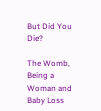But Did You Die?

The Womb, Being a Woman and Baby Loss